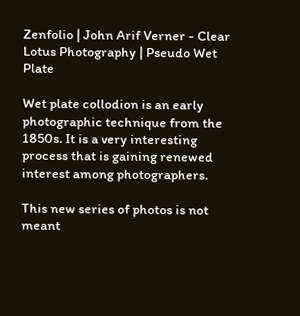Zenfolio | John Arif Verner - Clear Lotus Photography | Pseudo Wet Plate

Wet plate collodion is an early photographic technique from the 1850s. It is a very interesting process that is gaining renewed interest among photographers.

This new series of photos is not meant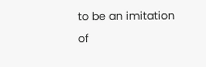to be an imitation of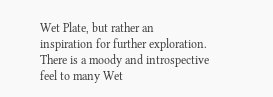Wet Plate, but rather an inspiration for further exploration. There is a moody and introspective feel to many Wet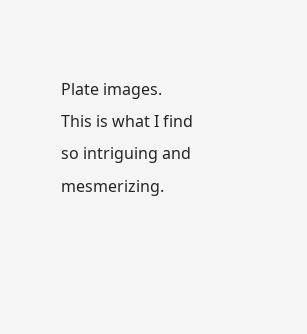Plate images. This is what I find so intriguing and mesmerizing.